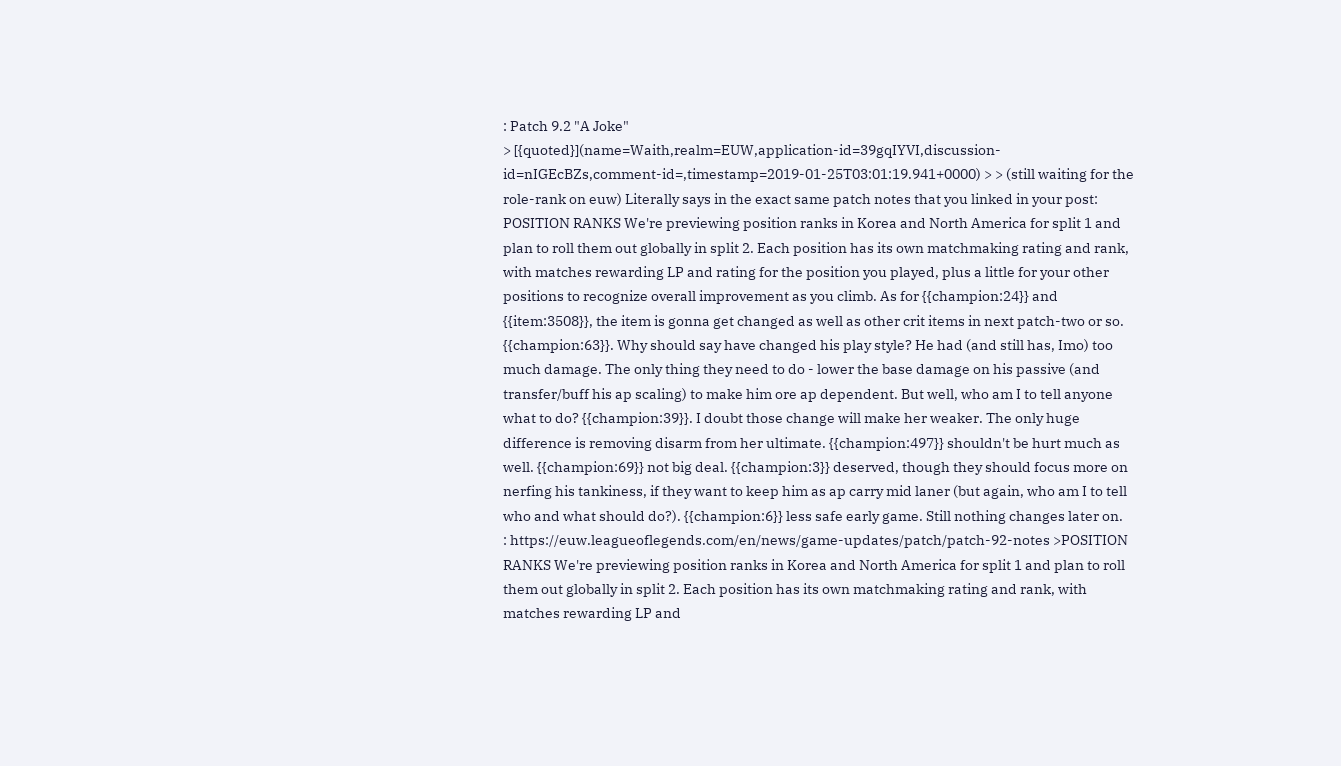: Patch 9.2 "A Joke"
> [{quoted}](name=Waith,realm=EUW,application-id=39gqIYVI,discussion-id=nIGEcBZs,comment-id=,timestamp=2019-01-25T03:01:19.941+0000) > > (still waiting for the role-rank on euw) Literally says in the exact same patch notes that you linked in your post: POSITION RANKS We're previewing position ranks in Korea and North America for split 1 and plan to roll them out globally in split 2. Each position has its own matchmaking rating and rank, with matches rewarding LP and rating for the position you played, plus a little for your other positions to recognize overall improvement as you climb. As for {{champion:24}} and {{item:3508}}, the item is gonna get changed as well as other crit items in next patch-two or so. {{champion:63}}. Why should say have changed his play style? He had (and still has, Imo) too much damage. The only thing they need to do - lower the base damage on his passive (and transfer/buff his ap scaling) to make him ore ap dependent. But well, who am I to tell anyone what to do? {{champion:39}}. I doubt those change will make her weaker. The only huge difference is removing disarm from her ultimate. {{champion:497}} shouldn't be hurt much as well. {{champion:69}} not big deal. {{champion:3}} deserved, though they should focus more on nerfing his tankiness, if they want to keep him as ap carry mid laner (but again, who am I to tell who and what should do?). {{champion:6}} less safe early game. Still nothing changes later on.
: https://euw.leagueoflegends.com/en/news/game-updates/patch/patch-92-notes >POSITION RANKS We're previewing position ranks in Korea and North America for split 1 and plan to roll them out globally in split 2. Each position has its own matchmaking rating and rank, with matches rewarding LP and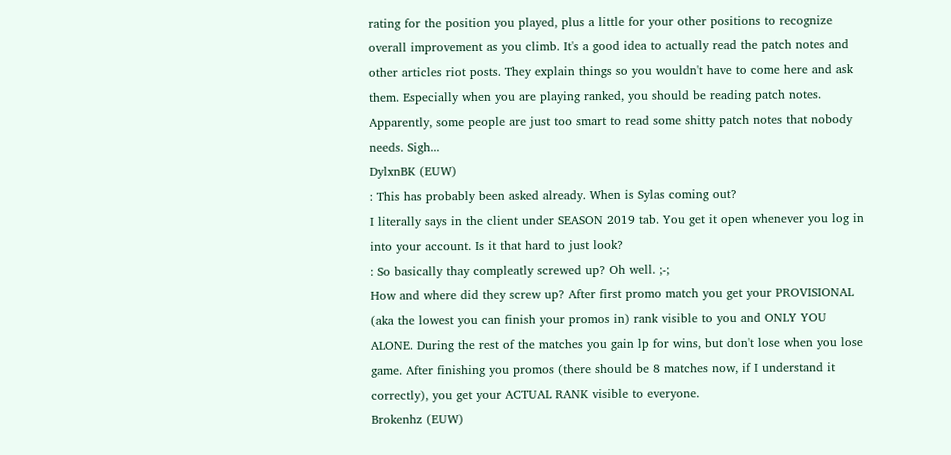rating for the position you played, plus a little for your other positions to recognize overall improvement as you climb. It's a good idea to actually read the patch notes and other articles riot posts. They explain things so you wouldn't have to come here and ask them. Especially when you are playing ranked, you should be reading patch notes.
Apparently, some people are just too smart to read some shitty patch notes that nobody needs. Sigh...
DylxnBK (EUW)
: This has probably been asked already. When is Sylas coming out?
I literally says in the client under SEASON 2019 tab. You get it open whenever you log in into your account. Is it that hard to just look?
: So basically thay compleatly screwed up? Oh well. ;-;
How and where did they screw up? After first promo match you get your PROVISIONAL (aka the lowest you can finish your promos in) rank visible to you and ONLY YOU ALONE. During the rest of the matches you gain lp for wins, but don't lose when you lose game. After finishing you promos (there should be 8 matches now, if I understand it correctly), you get your ACTUAL RANK visible to everyone.
Brokenhz (EUW)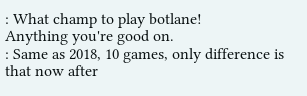: What champ to play botlane!
Anything you're good on.
: Same as 2018, 10 games, only difference is that now after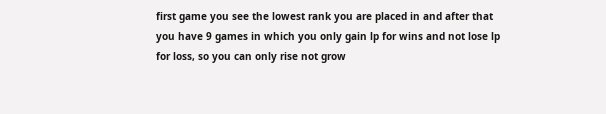first game you see the lowest rank you are placed in and after that you have 9 games in which you only gain lp for wins and not lose lp for loss, so you can only rise not grow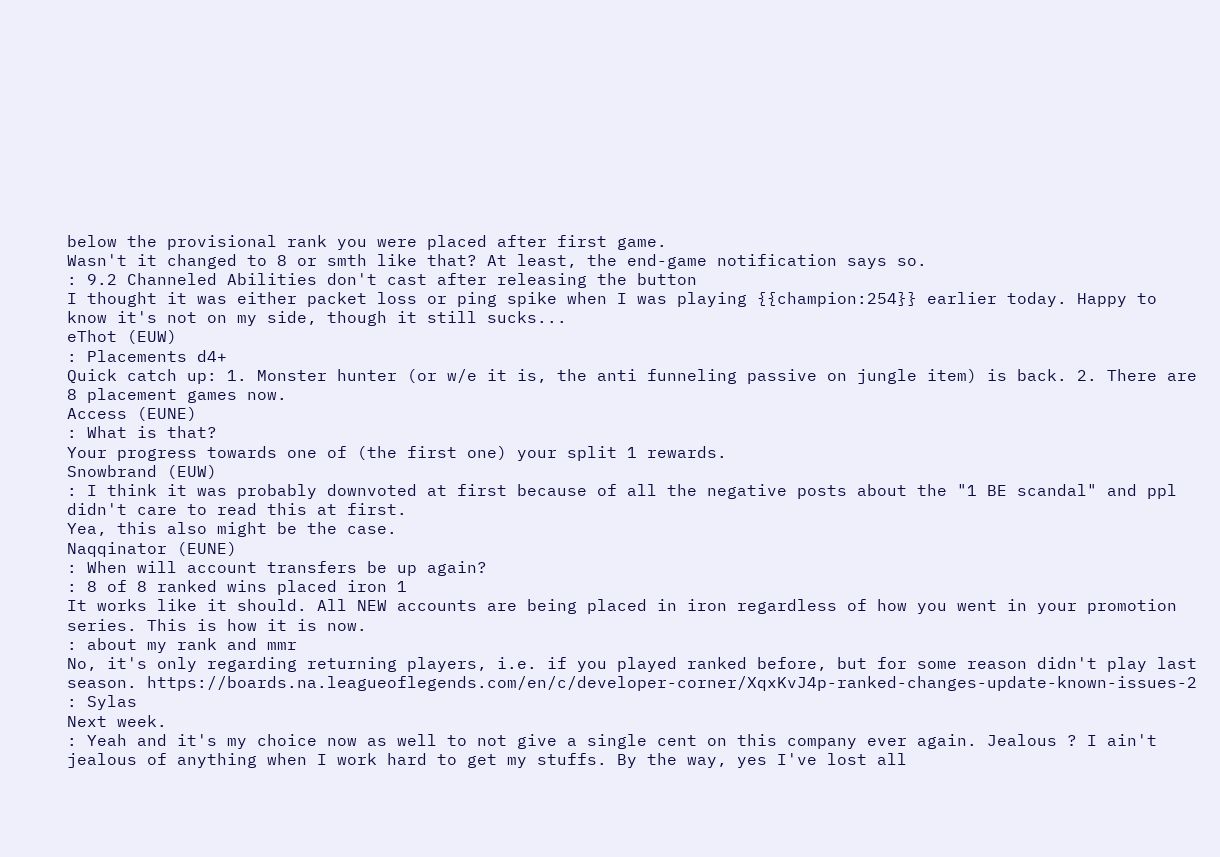below the provisional rank you were placed after first game.
Wasn't it changed to 8 or smth like that? At least, the end-game notification says so.
: 9.2 Channeled Abilities don't cast after releasing the button
I thought it was either packet loss or ping spike when I was playing {{champion:254}} earlier today. Happy to know it's not on my side, though it still sucks...
eThot (EUW)
: Placements d4+
Quick catch up: 1. Monster hunter (or w/e it is, the anti funneling passive on jungle item) is back. 2. There are 8 placement games now.
Access (EUNE)
: What is that?
Your progress towards one of (the first one) your split 1 rewards.
Snowbrand (EUW)
: I think it was probably downvoted at first because of all the negative posts about the "1 BE scandal" and ppl didn't care to read this at first.
Yea, this also might be the case.
Naqqinator (EUNE)
: When will account transfers be up again?
: 8 of 8 ranked wins placed iron 1
It works like it should. All NEW accounts are being placed in iron regardless of how you went in your promotion series. This is how it is now.
: about my rank and mmr
No, it's only regarding returning players, i.e. if you played ranked before, but for some reason didn't play last season. https://boards.na.leagueoflegends.com/en/c/developer-corner/XqxKvJ4p-ranked-changes-update-known-issues-2
: Sylas
Next week.
: Yeah and it's my choice now as well to not give a single cent on this company ever again. Jealous ? I ain't jealous of anything when I work hard to get my stuffs. By the way, yes I've lost all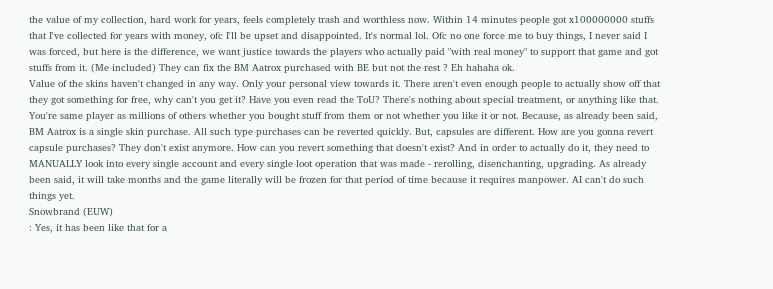the value of my collection, hard work for years, feels completely trash and worthless now. Within 14 minutes people got x100000000 stuffs that I've collected for years with money, ofc I'll be upset and disappointed. It's normal lol. Ofc no one force me to buy things, I never said I was forced, but here is the difference, we want justice towards the players who actually paid "with real money" to support that game and got stuffs from it. (Me included) They can fix the BM Aatrox purchased with BE but not the rest ? Eh hahaha ok.
Value of the skins haven't changed in any way. Only your personal view towards it. There aren't even enough people to actually show off that they got something for free, why can't you get it? Have you even read the ToU? There's nothing about special treatment, or anything like that. You're same player as millions of others whether you bought stuff from them or not whether you like it or not. Because, as already been said, BM Aatrox is a single skin purchase. All such type purchases can be reverted quickly. But, capsules are different. How are you gonna revert capsule purchases? They don't exist anymore. How can you revert something that doesn't exist? And in order to actually do it, they need to MANUALLY look into every single account and every single loot operation that was made - rerolling, disenchanting, upgrading. As already been said, it will take months and the game literally will be frozen for that period of time because it requires manpower. AI can't do such things yet.
Snowbrand (EUW)
: Yes, it has been like that for a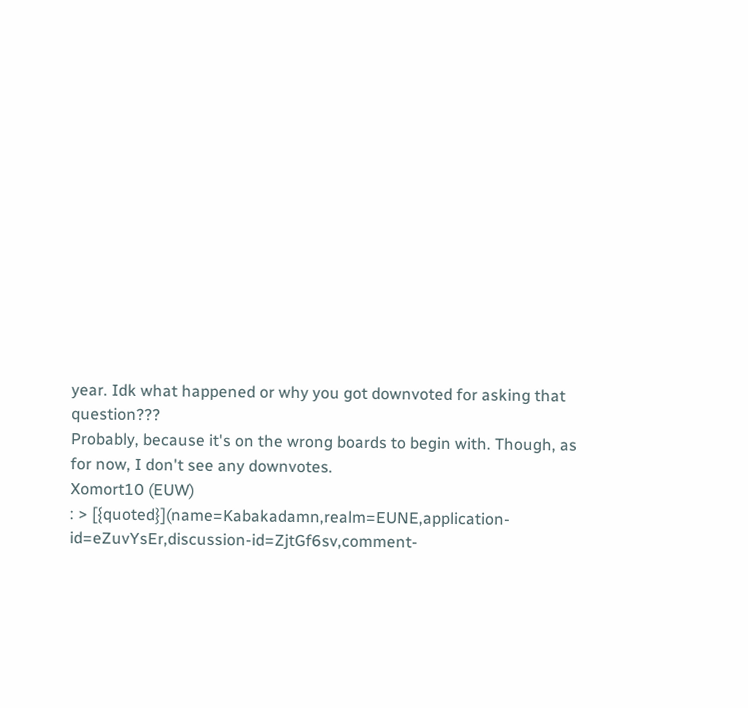year. Idk what happened or why you got downvoted for asking that question???
Probably, because it's on the wrong boards to begin with. Though, as for now, I don't see any downvotes.
Xomort10 (EUW)
: > [{quoted}](name=Kabakadamn,realm=EUNE,application-id=eZuvYsEr,discussion-id=ZjtGf6sv,comment-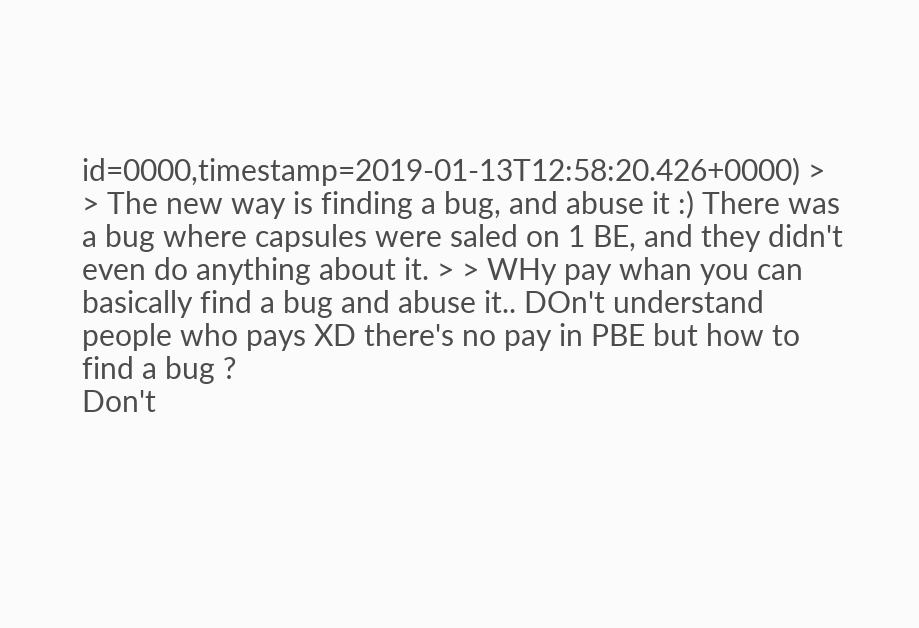id=0000,timestamp=2019-01-13T12:58:20.426+0000) > > The new way is finding a bug, and abuse it :) There was a bug where capsules were saled on 1 BE, and they didn't even do anything about it. > > WHy pay whan you can basically find a bug and abuse it.. DOn't understand people who pays XD there's no pay in PBE but how to find a bug ?
Don't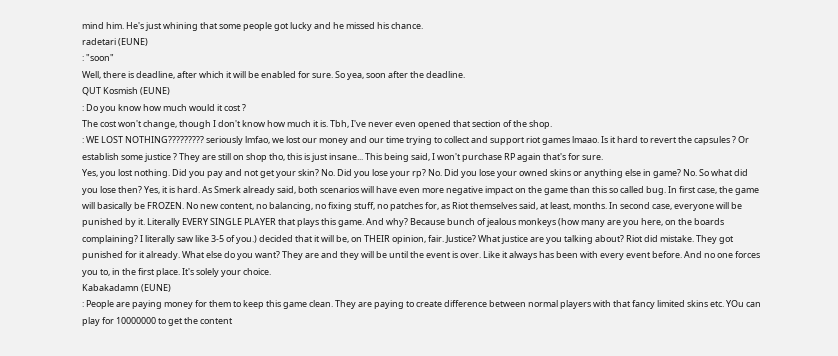mind him. He's just whining that some people got lucky and he missed his chance.
radetari (EUNE)
: "soon"
Well, there is deadline, after which it will be enabled for sure. So yea, soon after the deadline.
QUT Kosmish (EUNE)
: Do you know how much would it cost ?
The cost won't change, though I don't know how much it is. Tbh, I've never even opened that section of the shop.
: WE LOST NOTHING????????? seriously lmfao, we lost our money and our time trying to collect and support riot games lmaao. Is it hard to revert the capsules ? Or establish some justice ? They are still on shop tho, this is just insane... This being said, I won't purchase RP again that's for sure.
Yes, you lost nothing. Did you pay and not get your skin? No. Did you lose your rp? No. Did you lose your owned skins or anything else in game? No. So what did you lose then? Yes, it is hard. As Smerk already said, both scenarios will have even more negative impact on the game than this so called bug. In first case, the game will basically be FROZEN. No new content, no balancing, no fixing stuff, no patches for, as Riot themselves said, at least, months. In second case, everyone will be punished by it. Literally EVERY SINGLE PLAYER that plays this game. And why? Because bunch of jealous monkeys (how many are you here, on the boards complaining? I literally saw like 3-5 of you.) decided that it will be, on THEIR opinion, fair. Justice? What justice are you talking about? Riot did mistake. They got punished for it already. What else do you want? They are and they will be until the event is over. Like it always has been with every event before. And no one forces you to, in the first place. It's solely your choice.
Kabakadamn (EUNE)
: People are paying money for them to keep this game clean. They are paying to create difference between normal players with that fancy limited skins etc. YOu can play for 10000000 to get the content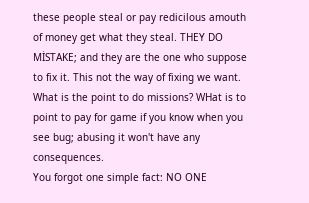these people steal or pay redicilous amouth of money get what they steal. THEY DO MİSTAKE; and they are the one who suppose to fix it. This not the way of fixing we want. What is the point to do missions? WHat is to point to pay for game if you know when you see bug; abusing it won't have any consequences.
You forgot one simple fact: NO ONE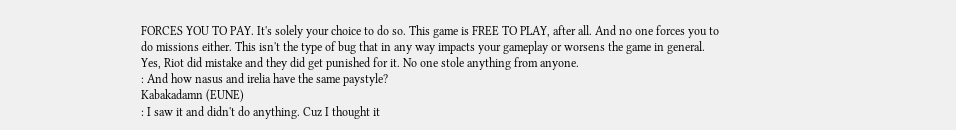FORCES YOU TO PAY. It's solely your choice to do so. This game is FREE TO PLAY, after all. And no one forces you to do missions either. This isn't the type of bug that in any way impacts your gameplay or worsens the game in general. Yes, Riot did mistake and they did get punished for it. No one stole anything from anyone.
: And how nasus and irelia have the same paystyle?
Kabakadamn (EUNE)
: I saw it and didn't do anything. Cuz I thought it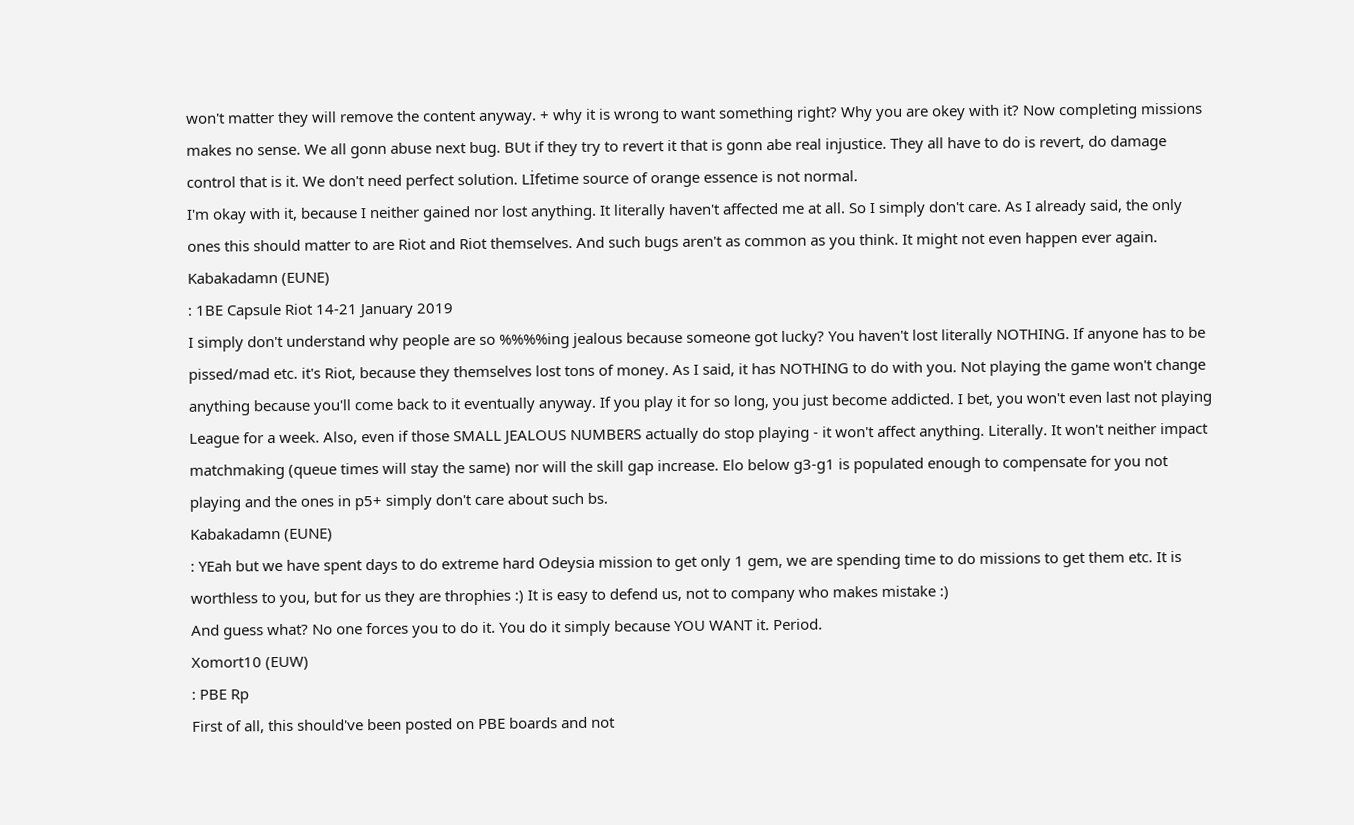won't matter they will remove the content anyway. + why it is wrong to want something right? Why you are okey with it? Now completing missions makes no sense. We all gonn abuse next bug. BUt if they try to revert it that is gonn abe real injustice. They all have to do is revert, do damage control that is it. We don't need perfect solution. Lİfetime source of orange essence is not normal.
I'm okay with it, because I neither gained nor lost anything. It literally haven't affected me at all. So I simply don't care. As I already said, the only ones this should matter to are Riot and Riot themselves. And such bugs aren't as common as you think. It might not even happen ever again.
Kabakadamn (EUNE)
: 1BE Capsule Riot 14-21 January 2019
I simply don't understand why people are so %%%%ing jealous because someone got lucky? You haven't lost literally NOTHING. If anyone has to be pissed/mad etc. it's Riot, because they themselves lost tons of money. As I said, it has NOTHING to do with you. Not playing the game won't change anything because you'll come back to it eventually anyway. If you play it for so long, you just become addicted. I bet, you won't even last not playing League for a week. Also, even if those SMALL JEALOUS NUMBERS actually do stop playing - it won't affect anything. Literally. It won't neither impact matchmaking (queue times will stay the same) nor will the skill gap increase. Elo below g3-g1 is populated enough to compensate for you not playing and the ones in p5+ simply don't care about such bs.
Kabakadamn (EUNE)
: YEah but we have spent days to do extreme hard Odeysia mission to get only 1 gem, we are spending time to do missions to get them etc. It is worthless to you, but for us they are throphies :) It is easy to defend us, not to company who makes mistake :)
And guess what? No one forces you to do it. You do it simply because YOU WANT it. Period.
Xomort10 (EUW)
: PBE Rp
First of all, this should've been posted on PBE boards and not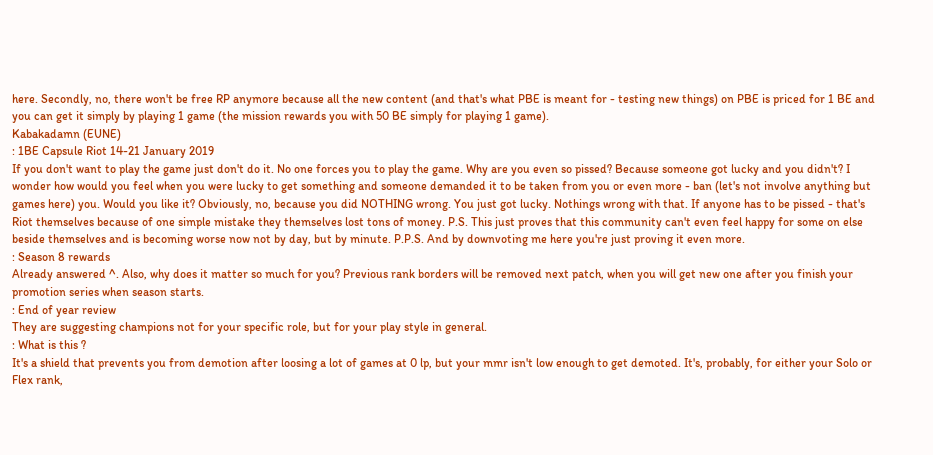here. Secondly, no, there won't be free RP anymore because all the new content (and that's what PBE is meant for - testing new things) on PBE is priced for 1 BE and you can get it simply by playing 1 game (the mission rewards you with 50 BE simply for playing 1 game).
Kabakadamn (EUNE)
: 1BE Capsule Riot 14-21 January 2019
If you don't want to play the game just don't do it. No one forces you to play the game. Why are you even so pissed? Because someone got lucky and you didn't? I wonder how would you feel when you were lucky to get something and someone demanded it to be taken from you or even more - ban (let's not involve anything but games here) you. Would you like it? Obviously, no, because you did NOTHING wrong. You just got lucky. Nothings wrong with that. If anyone has to be pissed - that's Riot themselves because of one simple mistake they themselves lost tons of money. P.S. This just proves that this community can't even feel happy for some on else beside themselves and is becoming worse now not by day, but by minute. P.P.S. And by downvoting me here you're just proving it even more.
: Season 8 rewards
Already answered ^. Also, why does it matter so much for you? Previous rank borders will be removed next patch, when you will get new one after you finish your promotion series when season starts.
: End of year review
They are suggesting champions not for your specific role, but for your play style in general.
: What is this ?
It's a shield that prevents you from demotion after loosing a lot of games at 0 lp, but your mmr isn't low enough to get demoted. It's, probably, for either your Solo or Flex rank,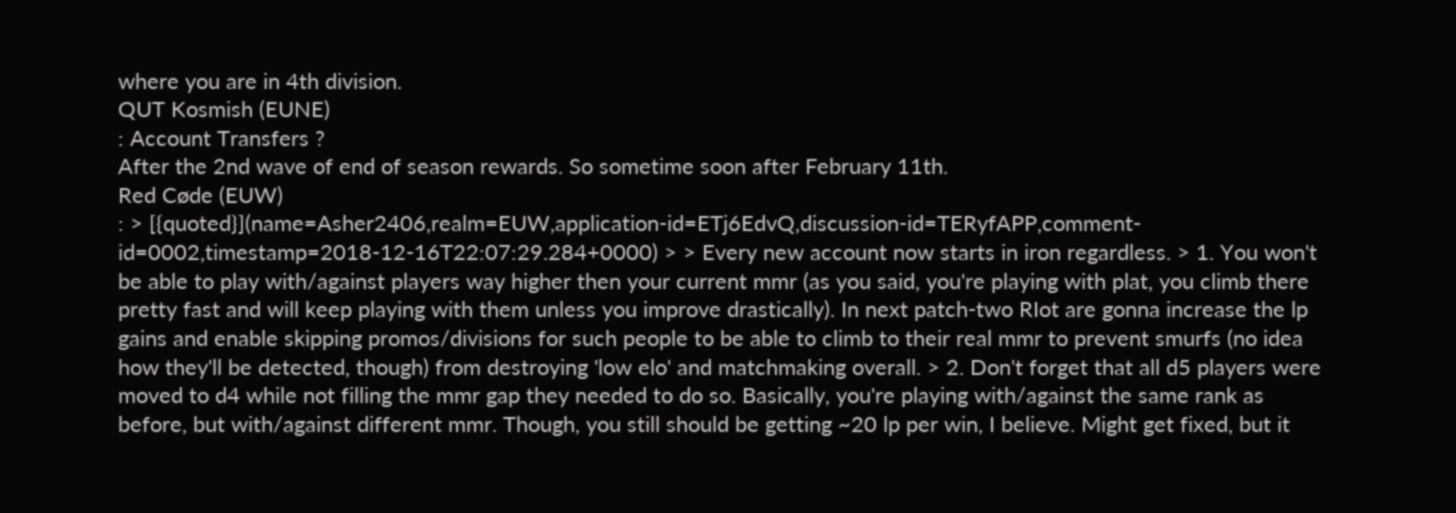where you are in 4th division.
QUT Kosmish (EUNE)
: Account Transfers ?
After the 2nd wave of end of season rewards. So sometime soon after February 11th.
Red Cøde (EUW)
: > [{quoted}](name=Asher2406,realm=EUW,application-id=ETj6EdvQ,discussion-id=TERyfAPP,comment-id=0002,timestamp=2018-12-16T22:07:29.284+0000) > > Every new account now starts in iron regardless. > 1. You won't be able to play with/against players way higher then your current mmr (as you said, you're playing with plat, you climb there pretty fast and will keep playing with them unless you improve drastically). In next patch-two RIot are gonna increase the lp gains and enable skipping promos/divisions for such people to be able to climb to their real mmr to prevent smurfs (no idea how they'll be detected, though) from destroying 'low elo' and matchmaking overall. > 2. Don't forget that all d5 players were moved to d4 while not filling the mmr gap they needed to do so. Basically, you're playing with/against the same rank as before, but with/against different mmr. Though, you still should be getting ~20 lp per win, I believe. Might get fixed, but it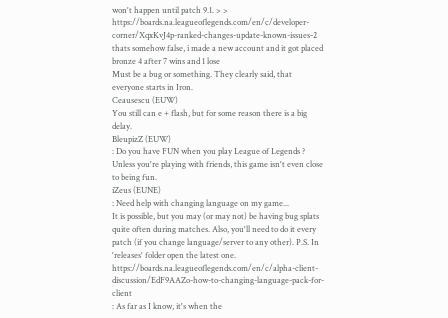won't happen until patch 9.1. > > https://boards.na.leagueoflegends.com/en/c/developer-corner/XqxKvJ4p-ranked-changes-update-known-issues-2 thats somehow false, i made a new account and it got placed bronze 4 after 7 wins and 1 lose
Must be a bug or something. They clearly said, that everyone starts in Iron.
Ceausescu (EUW)
You still can e + flash, but for some reason there is a big delay.
BleupizZ (EUW)
: Do you have FUN when you play League of Legends ?
Unless you're playing with friends, this game isn't even close to being fun.
iZeus (EUNE)
: Need help with changing language on my game...
It is possible, but you may (or may not) be having bug splats quite often during matches. Also, you'll need to do it every patch (if you change language/server to any other). P.S. In 'releases' folder open the latest one. https://boards.na.leagueoflegends.com/en/c/alpha-client-discussion/EdF9AAZo-how-to-changing-language-pack-for-client
: As far as I know, it's when the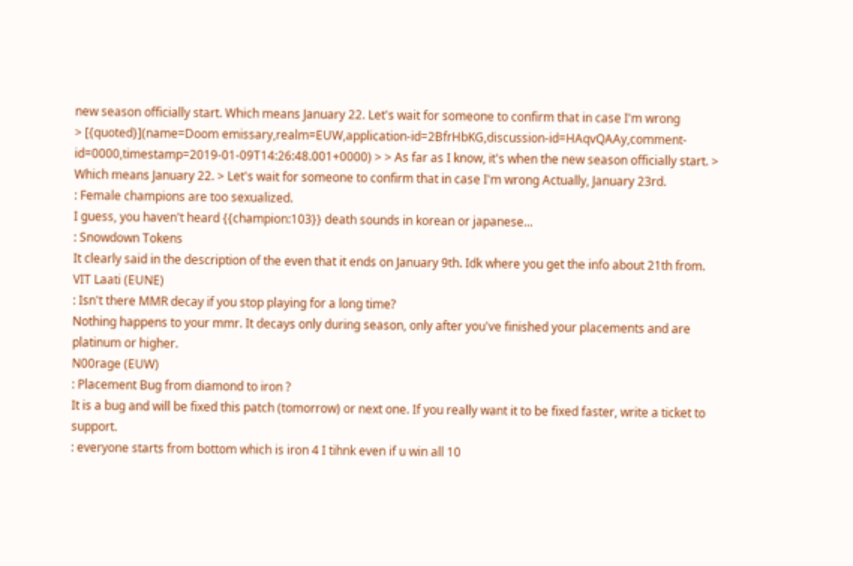new season officially start. Which means January 22. Let's wait for someone to confirm that in case I'm wrong
> [{quoted}](name=Doom emissary,realm=EUW,application-id=2BfrHbKG,discussion-id=HAqvQAAy,comment-id=0000,timestamp=2019-01-09T14:26:48.001+0000) > > As far as I know, it's when the new season officially start. > Which means January 22. > Let's wait for someone to confirm that in case I'm wrong Actually, January 23rd.
: Female champions are too sexualized.
I guess, you haven't heard {{champion:103}} death sounds in korean or japanese...
: Snowdown Tokens
It clearly said in the description of the even that it ends on January 9th. Idk where you get the info about 21th from.
VIT Laati (EUNE)
: Isn't there MMR decay if you stop playing for a long time?
Nothing happens to your mmr. It decays only during season, only after you've finished your placements and are platinum or higher.
N00rage (EUW)
: Placement Bug from diamond to iron ?
It is a bug and will be fixed this patch (tomorrow) or next one. If you really want it to be fixed faster, write a ticket to support.
: everyone starts from bottom which is iron 4 I tihnk even if u win all 10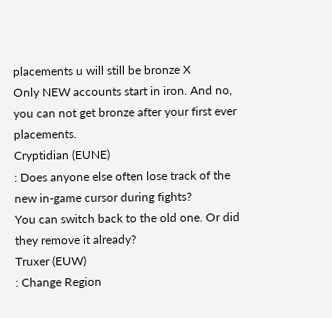placements u will still be bronze X
Only NEW accounts start in iron. And no, you can not get bronze after your first ever placements.
Cryptidian (EUNE)
: Does anyone else often lose track of the new in-game cursor during fights?
You can switch back to the old one. Or did they remove it already?
Truxer (EUW)
: Change Region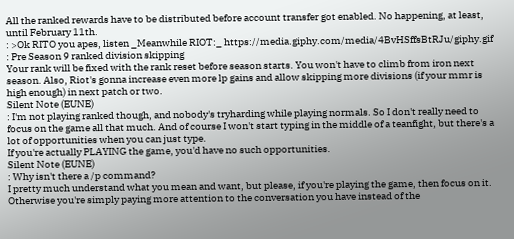All the ranked rewards have to be distributed before account transfer got enabled. No happening, at least, until February 11th.
: >Ok RITO you apes, listen _Meanwhile RIOT:_ https://media.giphy.com/media/4BvHSffsBtRJu/giphy.gif
: Pre Season 9 ranked division skipping
Your rank will be fixed with the rank reset before season starts. You won't have to climb from iron next season. Also, Riot's gonna increase even more lp gains and allow skipping more divisions (if your mmr is high enough) in next patch or two.
Silent Note (EUNE)
: I'm not playing ranked though, and nobody's tryharding while playing normals. So I don't really need to focus on the game all that much. And of course I won't start typing in the middle of a teanfight, but there's a lot of opportunities when you can just type.
If you're actually PLAYING the game, you'd have no such opportunities.
Silent Note (EUNE)
: Why isn't there a /p command?
I pretty much understand what you mean and want, but please, if you're playing the game, then focus on it. Otherwise you're simply paying more attention to the conversation you have instead of the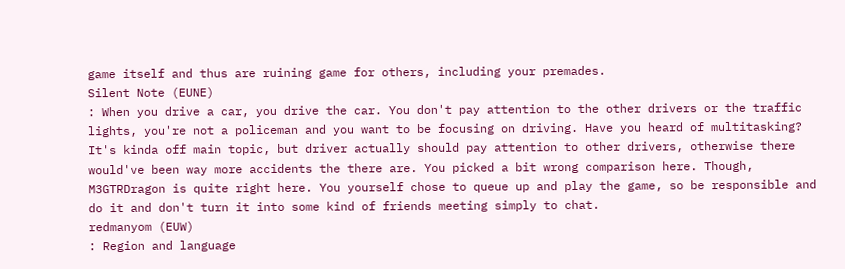game itself and thus are ruining game for others, including your premades.
Silent Note (EUNE)
: When you drive a car, you drive the car. You don't pay attention to the other drivers or the traffic lights, you're not a policeman and you want to be focusing on driving. Have you heard of multitasking?
It's kinda off main topic, but driver actually should pay attention to other drivers, otherwise there would've been way more accidents the there are. You picked a bit wrong comparison here. Though, M3GTRDragon is quite right here. You yourself chose to queue up and play the game, so be responsible and do it and don't turn it into some kind of friends meeting simply to chat.
redmanyom (EUW)
: Region and language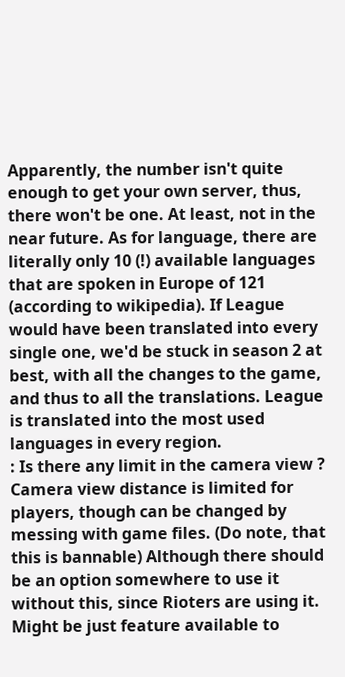Apparently, the number isn't quite enough to get your own server, thus, there won't be one. At least, not in the near future. As for language, there are literally only 10 (!) available languages that are spoken in Europe of 121 (according to wikipedia). If League would have been translated into every single one, we'd be stuck in season 2 at best, with all the changes to the game, and thus to all the translations. League is translated into the most used languages in every region.
: Is there any limit in the camera view ?
Camera view distance is limited for players, though can be changed by messing with game files. (Do note, that this is bannable) Although there should be an option somewhere to use it without this, since Rioters are using it. Might be just feature available to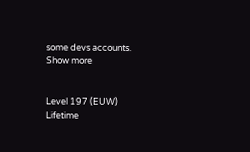some devs accounts.
Show more


Level 197 (EUW)
Lifetime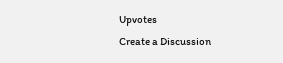Upvotes
Create a Discussion